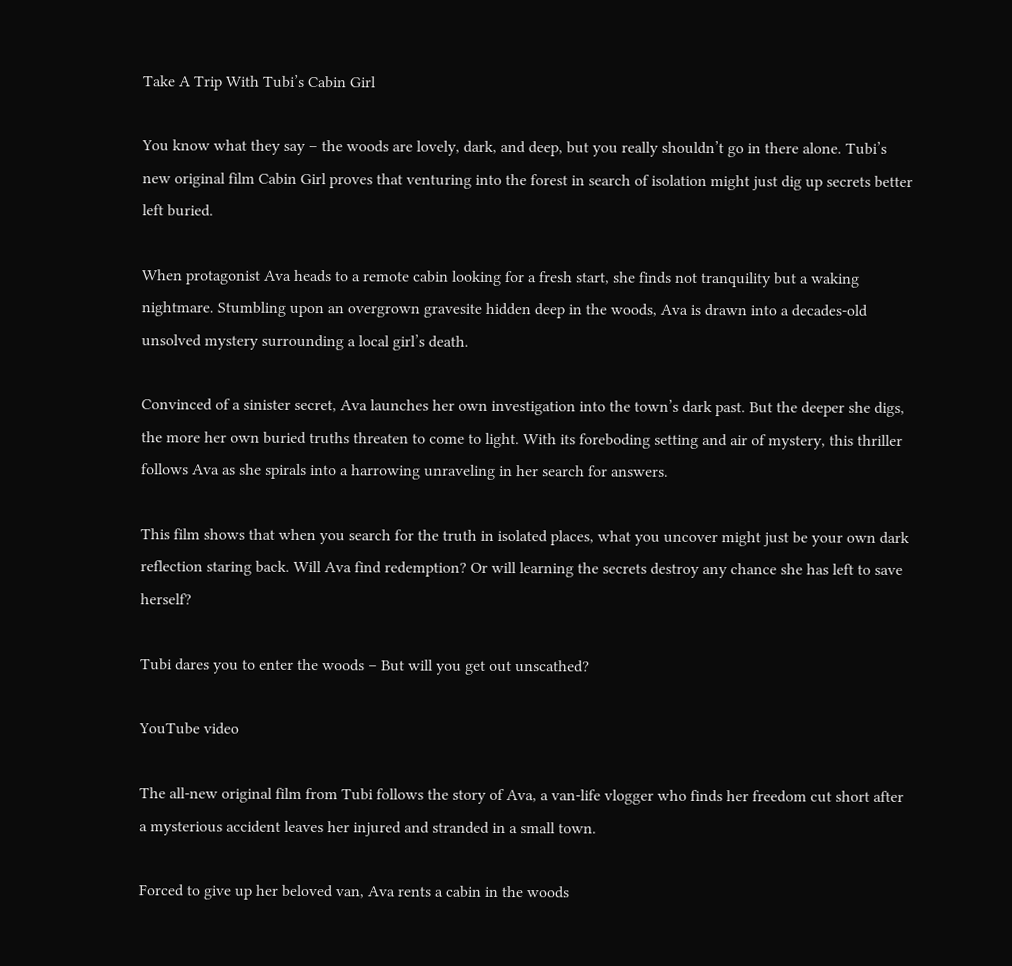Take A Trip With Tubi’s Cabin Girl

You know what they say – the woods are lovely, dark, and deep, but you really shouldn’t go in there alone. Tubi’s new original film Cabin Girl proves that venturing into the forest in search of isolation might just dig up secrets better left buried.

When protagonist Ava heads to a remote cabin looking for a fresh start, she finds not tranquility but a waking nightmare. Stumbling upon an overgrown gravesite hidden deep in the woods, Ava is drawn into a decades-old unsolved mystery surrounding a local girl’s death.

Convinced of a sinister secret, Ava launches her own investigation into the town’s dark past. But the deeper she digs, the more her own buried truths threaten to come to light. With its foreboding setting and air of mystery, this thriller follows Ava as she spirals into a harrowing unraveling in her search for answers.

This film shows that when you search for the truth in isolated places, what you uncover might just be your own dark reflection staring back. Will Ava find redemption? Or will learning the secrets destroy any chance she has left to save herself?

Tubi dares you to enter the woods – But will you get out unscathed?

YouTube video

The all-new original film from Tubi follows the story of Ava, a van-life vlogger who finds her freedom cut short after a mysterious accident leaves her injured and stranded in a small town.

Forced to give up her beloved van, Ava rents a cabin in the woods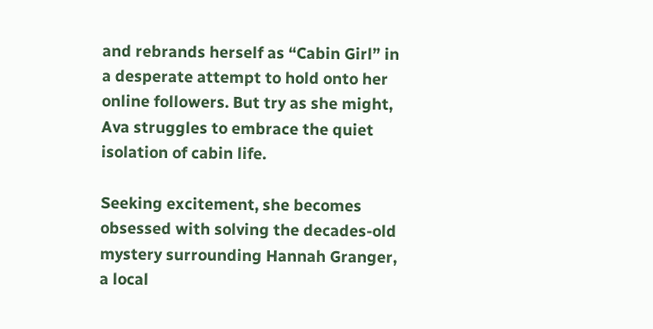and rebrands herself as “Cabin Girl” in a desperate attempt to hold onto her online followers. But try as she might, Ava struggles to embrace the quiet isolation of cabin life.

Seeking excitement, she becomes obsessed with solving the decades-old mystery surrounding Hannah Granger, a local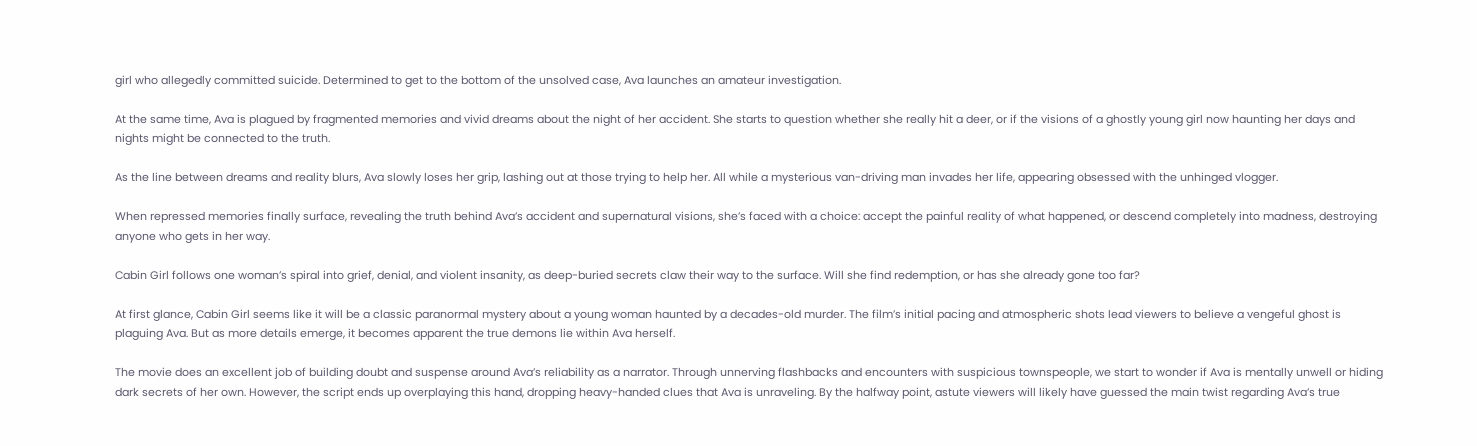girl who allegedly committed suicide. Determined to get to the bottom of the unsolved case, Ava launches an amateur investigation.

At the same time, Ava is plagued by fragmented memories and vivid dreams about the night of her accident. She starts to question whether she really hit a deer, or if the visions of a ghostly young girl now haunting her days and nights might be connected to the truth.

As the line between dreams and reality blurs, Ava slowly loses her grip, lashing out at those trying to help her. All while a mysterious van-driving man invades her life, appearing obsessed with the unhinged vlogger.

When repressed memories finally surface, revealing the truth behind Ava’s accident and supernatural visions, she’s faced with a choice: accept the painful reality of what happened, or descend completely into madness, destroying anyone who gets in her way.

Cabin Girl follows one woman’s spiral into grief, denial, and violent insanity, as deep-buried secrets claw their way to the surface. Will she find redemption, or has she already gone too far?

At first glance, Cabin Girl seems like it will be a classic paranormal mystery about a young woman haunted by a decades-old murder. The film’s initial pacing and atmospheric shots lead viewers to believe a vengeful ghost is plaguing Ava. But as more details emerge, it becomes apparent the true demons lie within Ava herself.

The movie does an excellent job of building doubt and suspense around Ava’s reliability as a narrator. Through unnerving flashbacks and encounters with suspicious townspeople, we start to wonder if Ava is mentally unwell or hiding dark secrets of her own. However, the script ends up overplaying this hand, dropping heavy-handed clues that Ava is unraveling. By the halfway point, astute viewers will likely have guessed the main twist regarding Ava’s true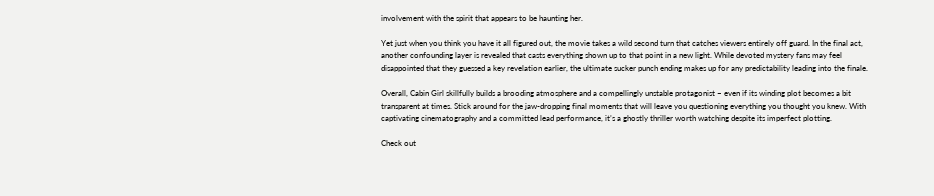involvement with the spirit that appears to be haunting her.

Yet just when you think you have it all figured out, the movie takes a wild second turn that catches viewers entirely off guard. In the final act, another confounding layer is revealed that casts everything shown up to that point in a new light. While devoted mystery fans may feel disappointed that they guessed a key revelation earlier, the ultimate sucker punch ending makes up for any predictability leading into the finale.

Overall, Cabin Girl skillfully builds a brooding atmosphere and a compellingly unstable protagonist – even if its winding plot becomes a bit transparent at times. Stick around for the jaw-dropping final moments that will leave you questioning everything you thought you knew. With captivating cinematography and a committed lead performance, it’s a ghostly thriller worth watching despite its imperfect plotting.

Check out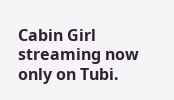Cabin Girl streaming now only on Tubi.